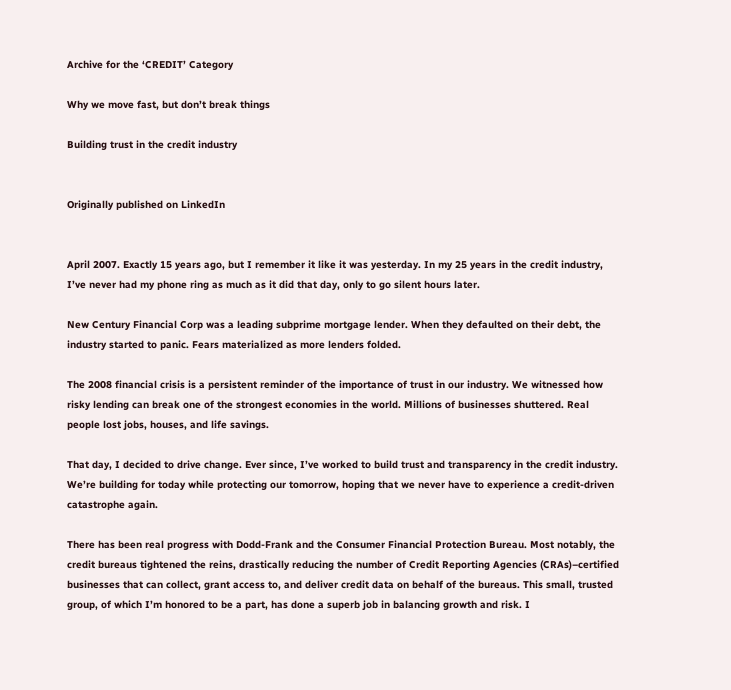Archive for the ‘CREDIT’ Category

Why we move fast, but don’t break things

Building trust in the credit industry


Originally published on LinkedIn


April 2007. Exactly 15 years ago, but I remember it like it was yesterday. In my 25 years in the credit industry, I’ve never had my phone ring as much as it did that day, only to go silent hours later.

New Century Financial Corp was a leading subprime mortgage lender. When they defaulted on their debt, the industry started to panic. Fears materialized as more lenders folded.

The 2008 financial crisis is a persistent reminder of the importance of trust in our industry. We witnessed how risky lending can break one of the strongest economies in the world. Millions of businesses shuttered. Real people lost jobs, houses, and life savings.

That day, I decided to drive change. Ever since, I’ve worked to build trust and transparency in the credit industry. We’re building for today while protecting our tomorrow, hoping that we never have to experience a credit-driven catastrophe again.

There has been real progress with Dodd-Frank and the Consumer Financial Protection Bureau. Most notably, the credit bureaus tightened the reins, drastically reducing the number of Credit Reporting Agencies (CRAs)–certified businesses that can collect, grant access to, and deliver credit data on behalf of the bureaus. This small, trusted group, of which I’m honored to be a part, has done a superb job in balancing growth and risk. I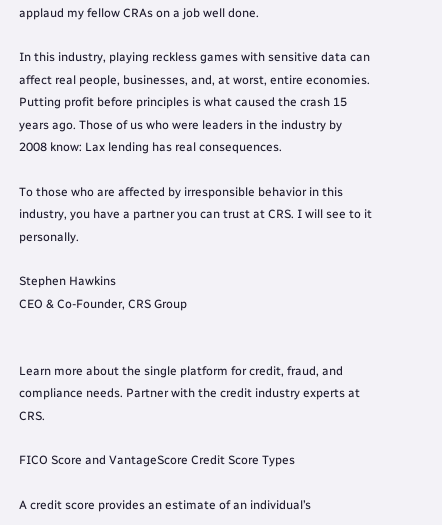applaud my fellow CRAs on a job well done.

In this industry, playing reckless games with sensitive data can affect real people, businesses, and, at worst, entire economies. Putting profit before principles is what caused the crash 15 years ago. Those of us who were leaders in the industry by 2008 know: Lax lending has real consequences.

To those who are affected by irresponsible behavior in this industry, you have a partner you can trust at CRS. I will see to it personally.

Stephen Hawkins
CEO & Co-Founder, CRS Group


Learn more about the single platform for credit, fraud, and compliance needs. Partner with the credit industry experts at CRS.

FICO Score and VantageScore Credit Score Types

A credit score provides an estimate of an individual’s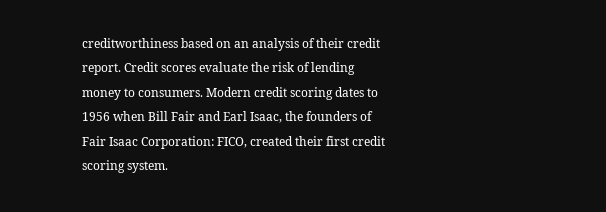creditworthiness based on an analysis of their credit report. Credit scores evaluate the risk of lending money to consumers. Modern credit scoring dates to 1956 when Bill Fair and Earl Isaac, the founders of Fair Isaac Corporation: FICO, created their first credit scoring system.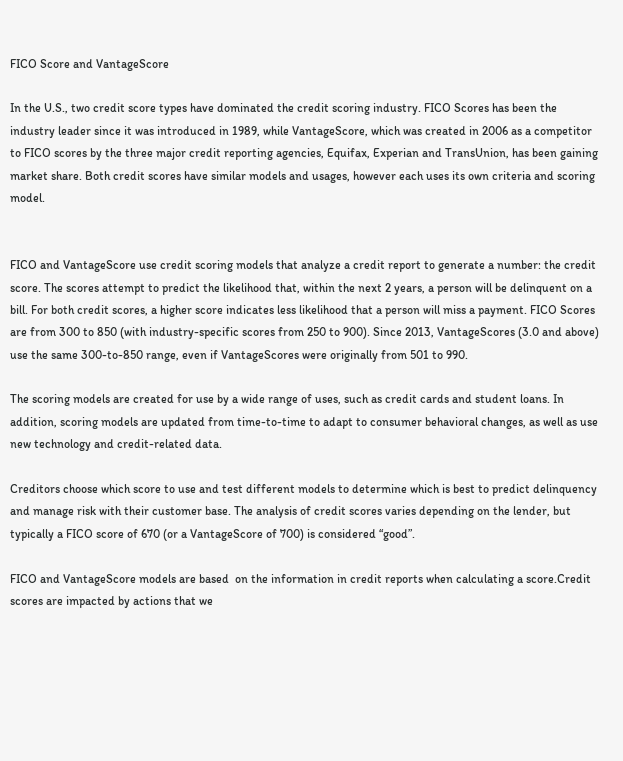FICO Score and VantageScore

In the U.S., two credit score types have dominated the credit scoring industry. FICO Scores has been the industry leader since it was introduced in 1989, while VantageScore, which was created in 2006 as a competitor to FICO scores by the three major credit reporting agencies, Equifax, Experian and TransUnion, has been gaining market share. Both credit scores have similar models and usages, however each uses its own criteria and scoring model.


FICO and VantageScore use credit scoring models that analyze a credit report to generate a number: the credit score. The scores attempt to predict the likelihood that, within the next 2 years, a person will be delinquent on a bill. For both credit scores, a higher score indicates less likelihood that a person will miss a payment. FICO Scores are from 300 to 850 (with industry-specific scores from 250 to 900). Since 2013, VantageScores (3.0 and above) use the same 300-to-850 range, even if VantageScores were originally from 501 to 990.

The scoring models are created for use by a wide range of uses, such as credit cards and student loans. In addition, scoring models are updated from time-to-time to adapt to consumer behavioral changes, as well as use new technology and credit-related data.

Creditors choose which score to use and test different models to determine which is best to predict delinquency and manage risk with their customer base. The analysis of credit scores varies depending on the lender, but typically a FICO score of 670 (or a VantageScore of 700) is considered “good”.

FICO and VantageScore models are based  on the information in credit reports when calculating a score.Credit scores are impacted by actions that we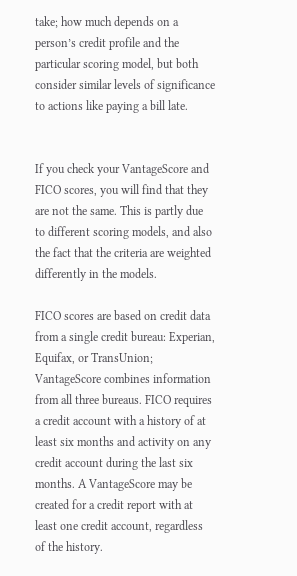take; how much depends on a person’s credit profile and the particular scoring model, but both consider similar levels of significance to actions like paying a bill late.


If you check your VantageScore and FICO scores, you will find that they are not the same. This is partly due to different scoring models, and also the fact that the criteria are weighted differently in the models.

FICO scores are based on credit data from a single credit bureau: Experian, Equifax, or TransUnion; VantageScore combines information from all three bureaus. FICO requires a credit account with a history of at least six months and activity on any credit account during the last six months. A VantageScore may be created for a credit report with at least one credit account, regardless of the history.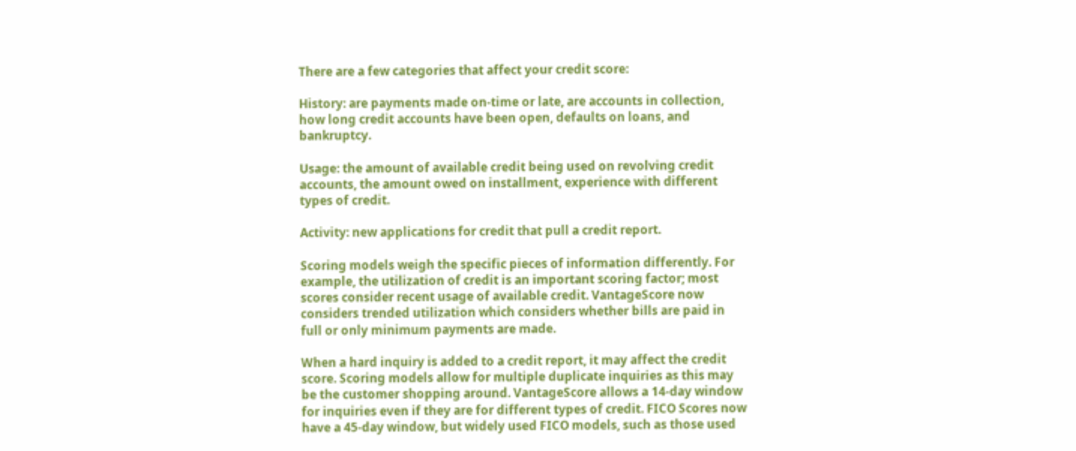There are a few categories that affect your credit score:

History: are payments made on-time or late, are accounts in collection, how long credit accounts have been open, defaults on loans, and bankruptcy.

Usage: the amount of available credit being used on revolving credit accounts, the amount owed on installment, experience with different types of credit.

Activity: new applications for credit that pull a credit report.

Scoring models weigh the specific pieces of information differently. For example, the utilization of credit is an important scoring factor; most scores consider recent usage of available credit. VantageScore now considers trended utilization which considers whether bills are paid in full or only minimum payments are made.

When a hard inquiry is added to a credit report, it may affect the credit score. Scoring models allow for multiple duplicate inquiries as this may be the customer shopping around. VantageScore allows a 14-day window for inquiries even if they are for different types of credit. FICO Scores now have a 45-day window, but widely used FICO models, such as those used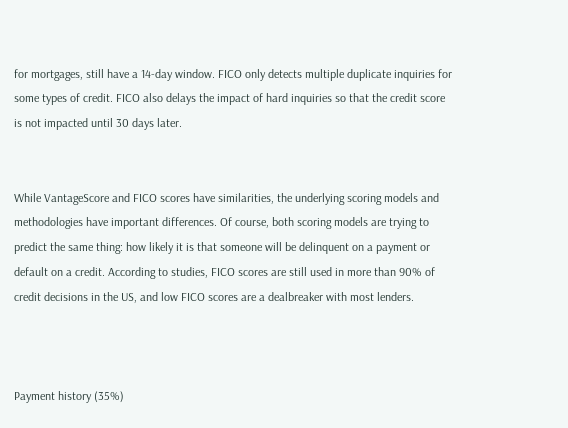for mortgages, still have a 14-day window. FICO only detects multiple duplicate inquiries for some types of credit. FICO also delays the impact of hard inquiries so that the credit score is not impacted until 30 days later.


While VantageScore and FICO scores have similarities, the underlying scoring models and methodologies have important differences. Of course, both scoring models are trying to predict the same thing: how likely it is that someone will be delinquent on a payment or default on a credit. According to studies, FICO scores are still used in more than 90% of credit decisions in the US, and low FICO scores are a dealbreaker with most lenders.



Payment history (35%)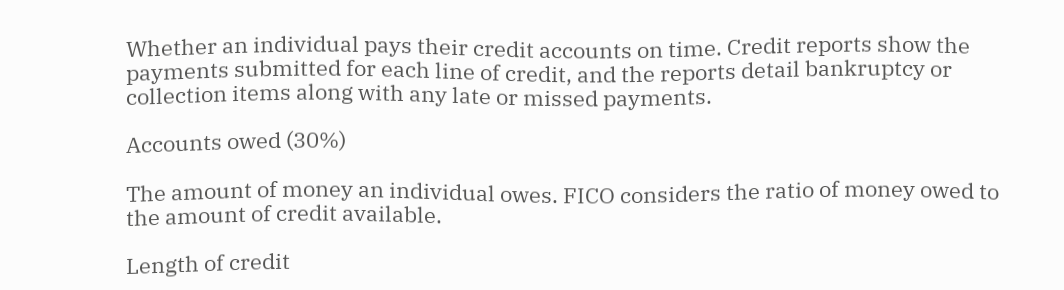Whether an individual pays their credit accounts on time. Credit reports show the payments submitted for each line of credit, and the reports detail bankruptcy or collection items along with any late or missed payments.

Accounts owed (30%)

The amount of money an individual owes. FICO considers the ratio of money owed to the amount of credit available.

Length of credit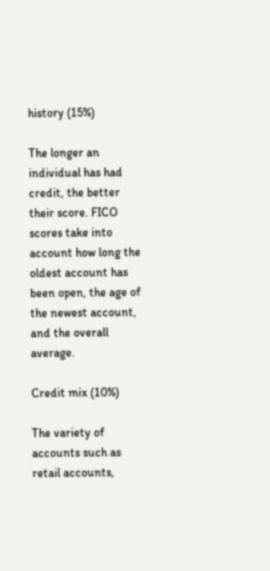history (15%)

The longer an individual has had credit, the better their score. FICO scores take into account how long the oldest account has been open, the age of the newest account, and the overall average.

Credit mix (10%)

The variety of accounts such as retail accounts,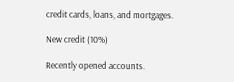credit cards, loans, and mortgages.

New credit (10%)

Recently opened accounts.